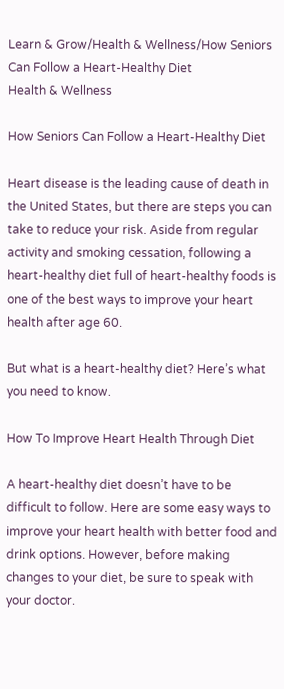Learn & Grow/Health & Wellness/How Seniors Can Follow a Heart-Healthy Diet
Health & Wellness

How Seniors Can Follow a Heart-Healthy Diet

Heart disease is the leading cause of death in the United States, but there are steps you can take to reduce your risk. Aside from regular activity and smoking cessation, following a heart-healthy diet full of heart-healthy foods is one of the best ways to improve your heart health after age 60.

But what is a heart-healthy diet? Here’s what you need to know.

How To Improve Heart Health Through Diet

A heart-healthy diet doesn’t have to be difficult to follow. Here are some easy ways to improve your heart health with better food and drink options. However, before making changes to your diet, be sure to speak with your doctor.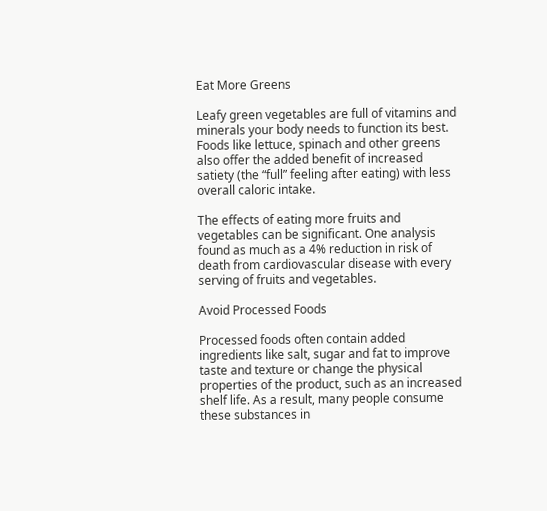Eat More Greens

Leafy green vegetables are full of vitamins and minerals your body needs to function its best. Foods like lettuce, spinach and other greens also offer the added benefit of increased satiety (the “full” feeling after eating) with less overall caloric intake.

The effects of eating more fruits and vegetables can be significant. One analysis found as much as a 4% reduction in risk of death from cardiovascular disease with every serving of fruits and vegetables.

Avoid Processed Foods

Processed foods often contain added ingredients like salt, sugar and fat to improve taste and texture or change the physical properties of the product, such as an increased shelf life. As a result, many people consume these substances in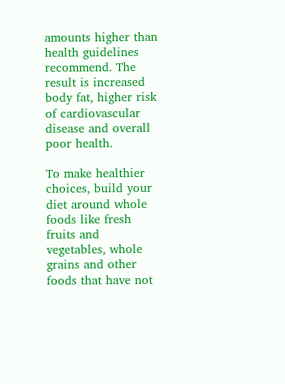amounts higher than health guidelines recommend. The result is increased body fat, higher risk of cardiovascular disease and overall poor health.

To make healthier choices, build your diet around whole foods like fresh fruits and vegetables, whole grains and other foods that have not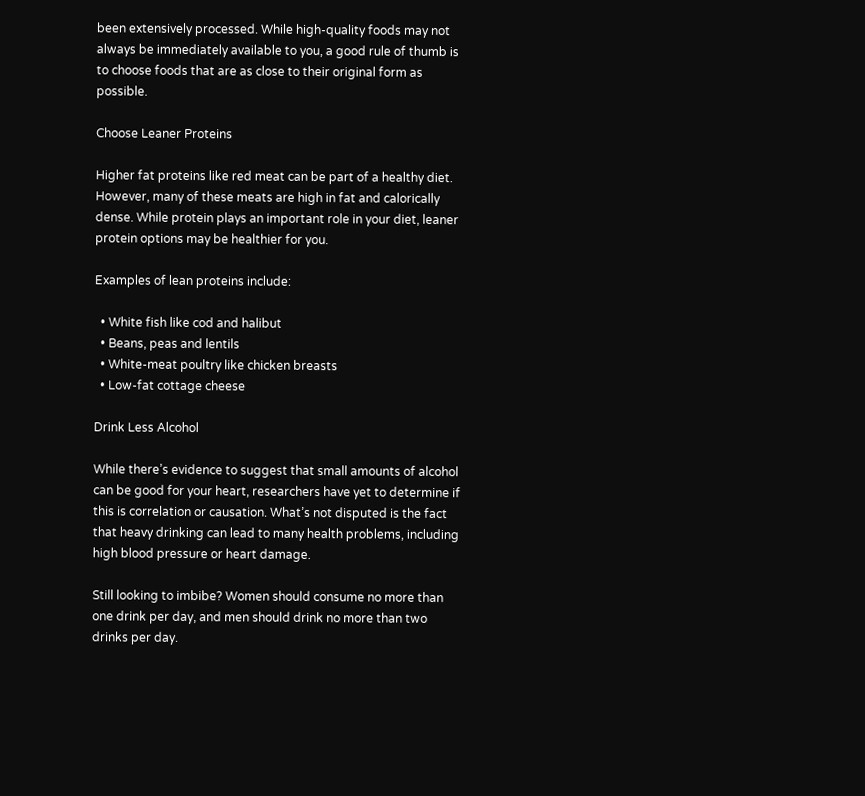been extensively processed. While high-quality foods may not always be immediately available to you, a good rule of thumb is to choose foods that are as close to their original form as possible.

Choose Leaner Proteins

Higher fat proteins like red meat can be part of a healthy diet. However, many of these meats are high in fat and calorically dense. While protein plays an important role in your diet, leaner protein options may be healthier for you.

Examples of lean proteins include:

  • White fish like cod and halibut
  • Beans, peas and lentils
  • White-meat poultry like chicken breasts
  • Low-fat cottage cheese

Drink Less Alcohol

While there’s evidence to suggest that small amounts of alcohol can be good for your heart, researchers have yet to determine if this is correlation or causation. What’s not disputed is the fact that heavy drinking can lead to many health problems, including high blood pressure or heart damage.

Still looking to imbibe? Women should consume no more than one drink per day, and men should drink no more than two drinks per day.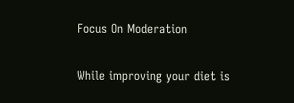Focus On Moderation

While improving your diet is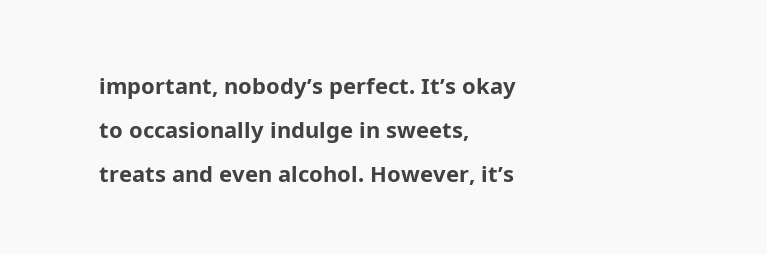important, nobody’s perfect. It’s okay to occasionally indulge in sweets, treats and even alcohol. However, it’s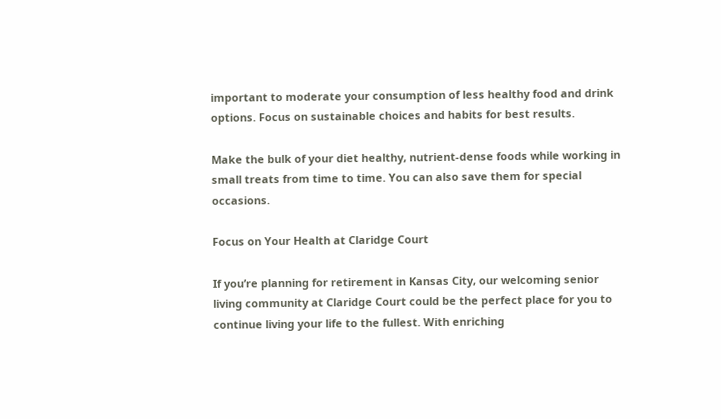important to moderate your consumption of less healthy food and drink options. Focus on sustainable choices and habits for best results.

Make the bulk of your diet healthy, nutrient-dense foods while working in small treats from time to time. You can also save them for special occasions.

Focus on Your Health at Claridge Court

If you’re planning for retirement in Kansas City, our welcoming senior living community at Claridge Court could be the perfect place for you to continue living your life to the fullest. With enriching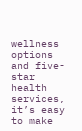wellness options and five-star health services, it’s easy to make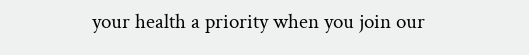your health a priority when you join our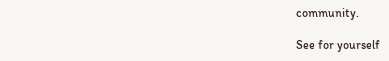community.

See for yourself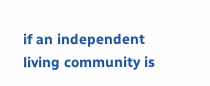if an independent living community is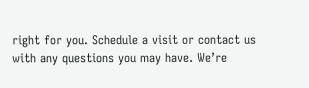right for you. Schedule a visit or contact us with any questions you may have. We’re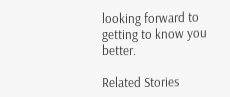looking forward to getting to know you better.

Related Stories